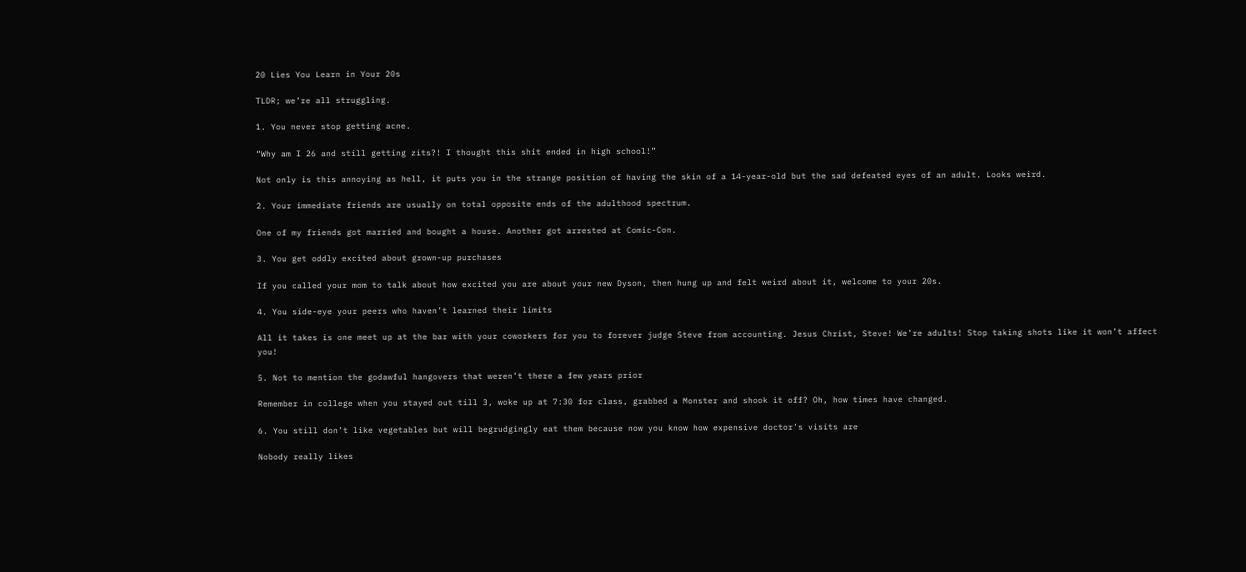20 Lies You Learn in Your 20s

TLDR; we’re all struggling.

1. You never stop getting acne.

“Why am I 26 and still getting zits?! I thought this shit ended in high school!”

Not only is this annoying as hell, it puts you in the strange position of having the skin of a 14-year-old but the sad defeated eyes of an adult. Looks weird.

2. Your immediate friends are usually on total opposite ends of the adulthood spectrum.

One of my friends got married and bought a house. Another got arrested at Comic-Con.

3. You get oddly excited about grown-up purchases

If you called your mom to talk about how excited you are about your new Dyson, then hung up and felt weird about it, welcome to your 20s.

4. You side-eye your peers who haven’t learned their limits

All it takes is one meet up at the bar with your coworkers for you to forever judge Steve from accounting. Jesus Christ, Steve! We’re adults! Stop taking shots like it won’t affect you!

5. Not to mention the godawful hangovers that weren’t there a few years prior

Remember in college when you stayed out till 3, woke up at 7:30 for class, grabbed a Monster and shook it off? Oh, how times have changed.

6. You still don’t like vegetables but will begrudgingly eat them because now you know how expensive doctor’s visits are

Nobody really likes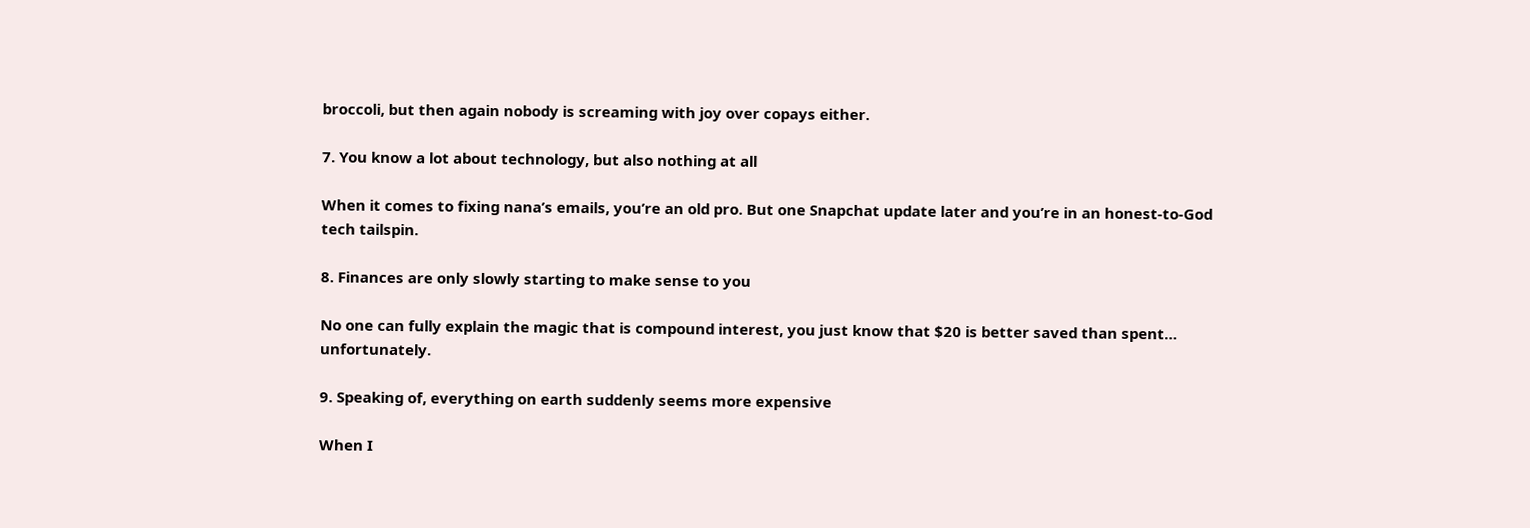broccoli, but then again nobody is screaming with joy over copays either.

7. You know a lot about technology, but also nothing at all

When it comes to fixing nana’s emails, you’re an old pro. But one Snapchat update later and you’re in an honest-to-God tech tailspin.

8. Finances are only slowly starting to make sense to you

No one can fully explain the magic that is compound interest, you just know that $20 is better saved than spent… unfortunately.

9. Speaking of, everything on earth suddenly seems more expensive

When I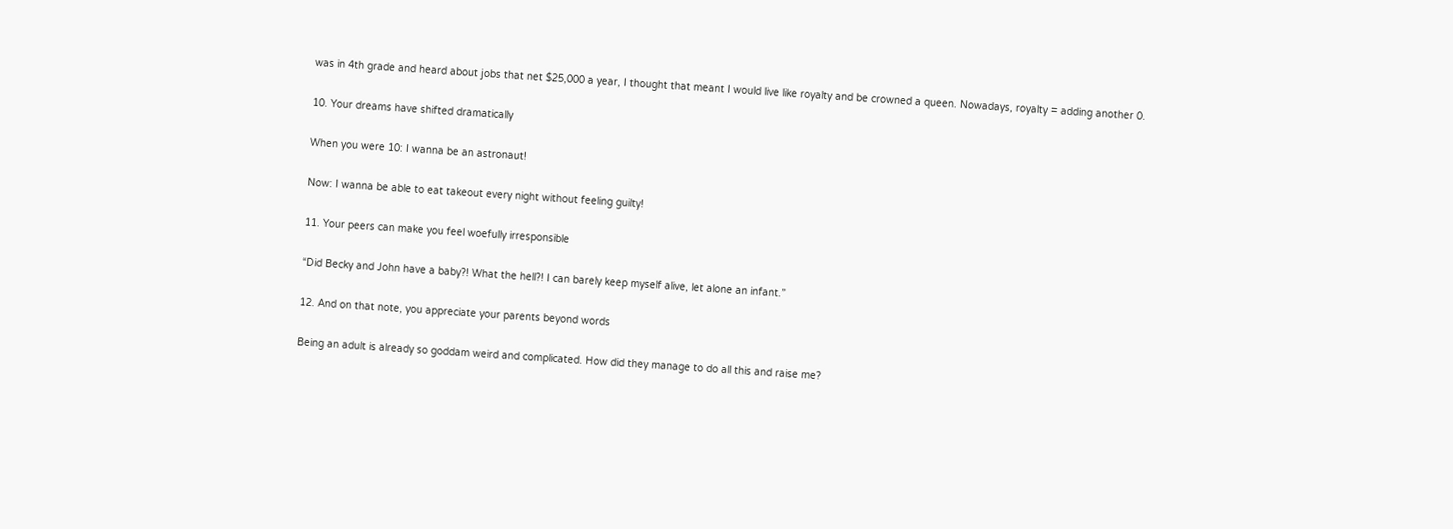was in 4th grade and heard about jobs that net $25,000 a year, I thought that meant I would live like royalty and be crowned a queen. Nowadays, royalty = adding another 0.

10. Your dreams have shifted dramatically

When you were 10: I wanna be an astronaut!

Now: I wanna be able to eat takeout every night without feeling guilty!

11. Your peers can make you feel woefully irresponsible

“Did Becky and John have a baby?! What the hell?! I can barely keep myself alive, let alone an infant.”

12. And on that note, you appreciate your parents beyond words

Being an adult is already so goddam weird and complicated. How did they manage to do all this and raise me?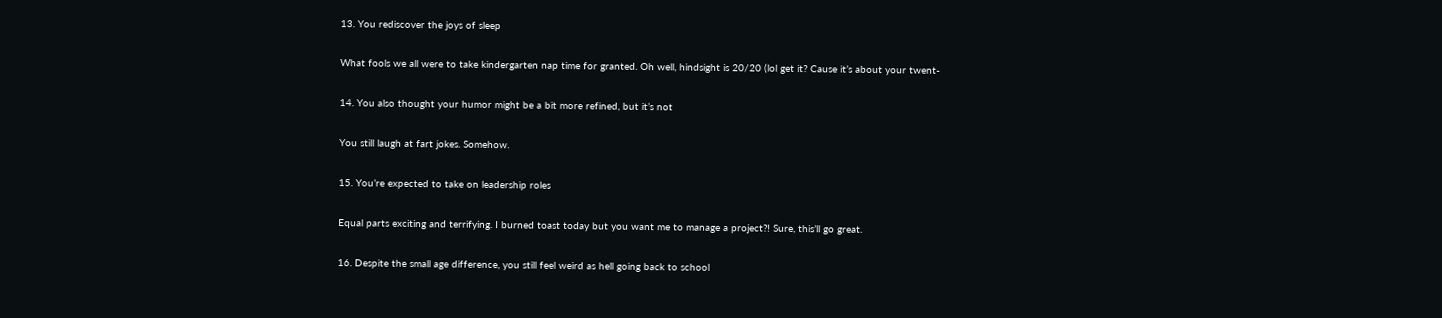13. You rediscover the joys of sleep

What fools we all were to take kindergarten nap time for granted. Oh well, hindsight is 20/20 (lol get it? Cause it’s about your twent-

14. You also thought your humor might be a bit more refined, but it’s not

You still laugh at fart jokes. Somehow.

15. You’re expected to take on leadership roles

Equal parts exciting and terrifying. I burned toast today but you want me to manage a project?! Sure, this’ll go great.

16. Despite the small age difference, you still feel weird as hell going back to school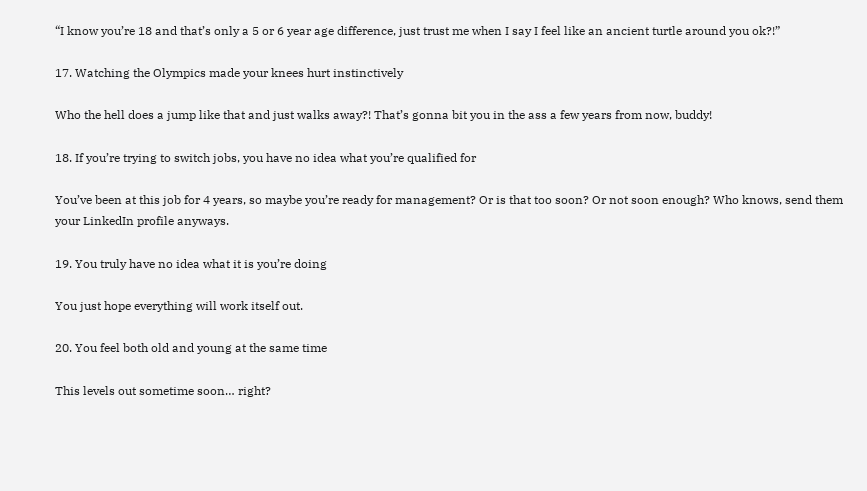“I know you’re 18 and that’s only a 5 or 6 year age difference, just trust me when I say I feel like an ancient turtle around you ok?!”

17. Watching the Olympics made your knees hurt instinctively

Who the hell does a jump like that and just walks away?! That’s gonna bit you in the ass a few years from now, buddy!

18. If you’re trying to switch jobs, you have no idea what you’re qualified for

You’ve been at this job for 4 years, so maybe you’re ready for management? Or is that too soon? Or not soon enough? Who knows, send them your LinkedIn profile anyways.

19. You truly have no idea what it is you’re doing

You just hope everything will work itself out.

20. You feel both old and young at the same time

This levels out sometime soon… right?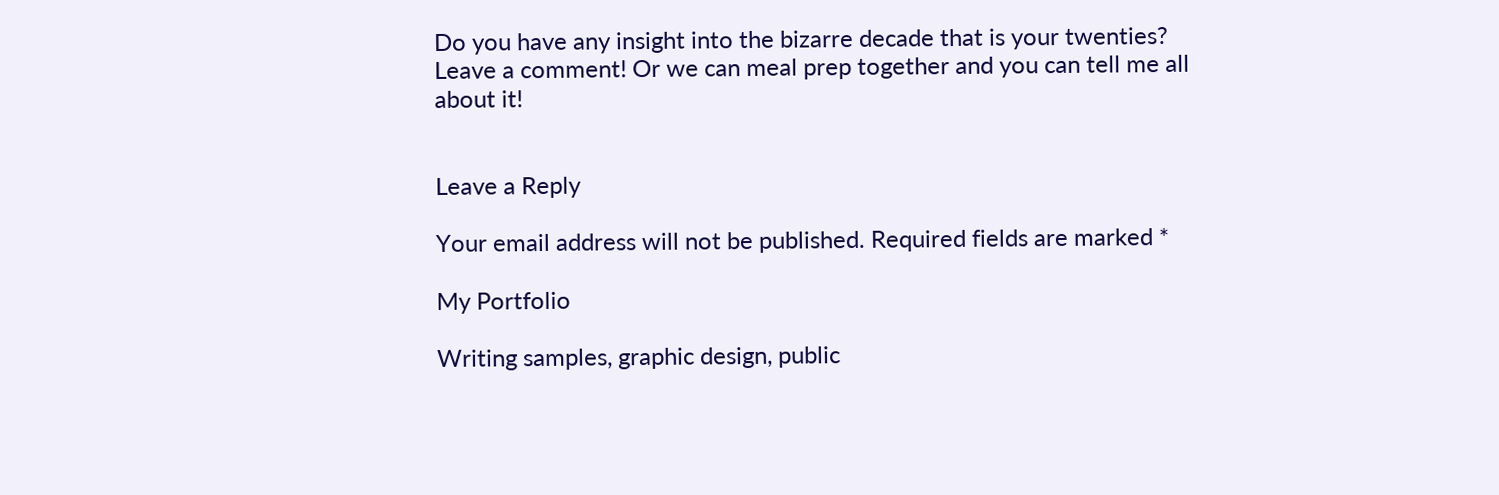Do you have any insight into the bizarre decade that is your twenties? Leave a comment! Or we can meal prep together and you can tell me all about it!


Leave a Reply

Your email address will not be published. Required fields are marked *

My Portfolio

Writing samples, graphic design, public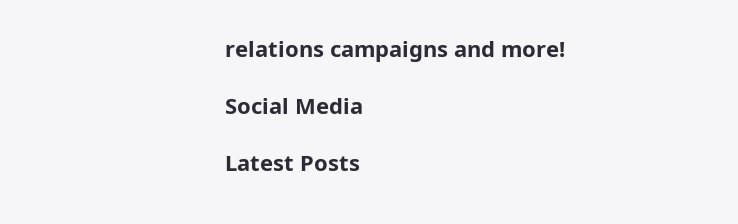relations campaigns and more!

Social Media

Latest Posts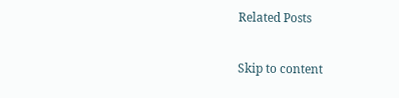Related Posts

Skip to content